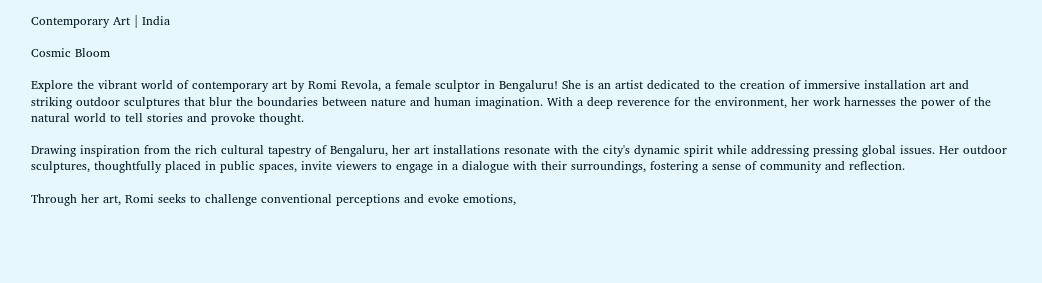Contemporary Art | India

Cosmic Bloom

Explore the vibrant world of contemporary art by Romi Revola, a female sculptor in Bengaluru! She is an artist dedicated to the creation of immersive installation art and striking outdoor sculptures that blur the boundaries between nature and human imagination. With a deep reverence for the environment, her work harnesses the power of the natural world to tell stories and provoke thought.

Drawing inspiration from the rich cultural tapestry of Bengaluru, her art installations resonate with the city's dynamic spirit while addressing pressing global issues. Her outdoor sculptures, thoughtfully placed in public spaces, invite viewers to engage in a dialogue with their surroundings, fostering a sense of community and reflection.

Through her art, Romi seeks to challenge conventional perceptions and evoke emotions,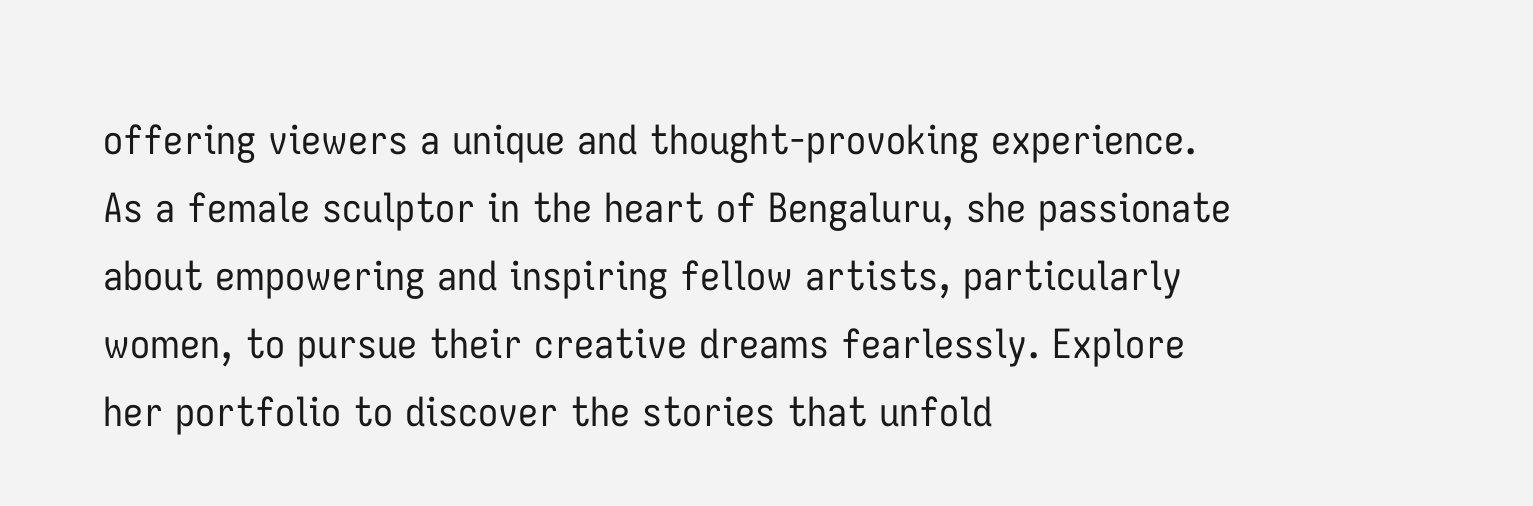offering viewers a unique and thought-provoking experience. As a female sculptor in the heart of Bengaluru, she passionate about empowering and inspiring fellow artists, particularly women, to pursue their creative dreams fearlessly. Explore her portfolio to discover the stories that unfold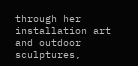through her installation art and outdoor sculptures,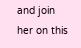and join her on this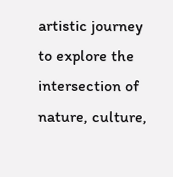artistic journey to explore the intersection of nature, culture,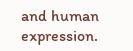and human expression.